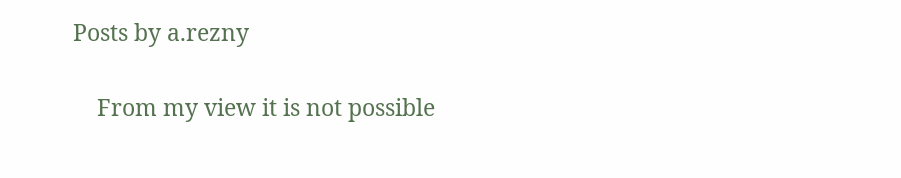Posts by a.rezny

    From my view it is not possible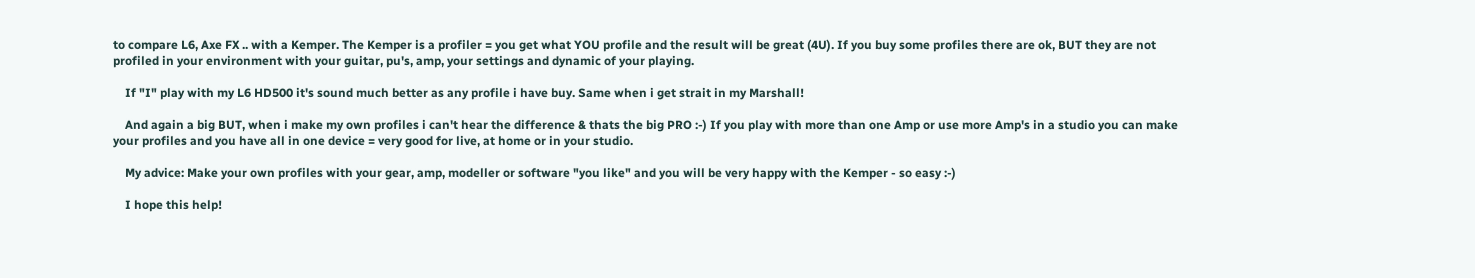to compare L6, Axe FX .. with a Kemper. The Kemper is a profiler = you get what YOU profile and the result will be great (4U). If you buy some profiles there are ok, BUT they are not profiled in your environment with your guitar, pu's, amp, your settings and dynamic of your playing.

    If "I" play with my L6 HD500 it's sound much better as any profile i have buy. Same when i get strait in my Marshall!

    And again a big BUT, when i make my own profiles i can't hear the difference & thats the big PRO :-) If you play with more than one Amp or use more Amp's in a studio you can make your profiles and you have all in one device = very good for live, at home or in your studio.

    My advice: Make your own profiles with your gear, amp, modeller or software "you like" and you will be very happy with the Kemper - so easy :-)

    I hope this help!